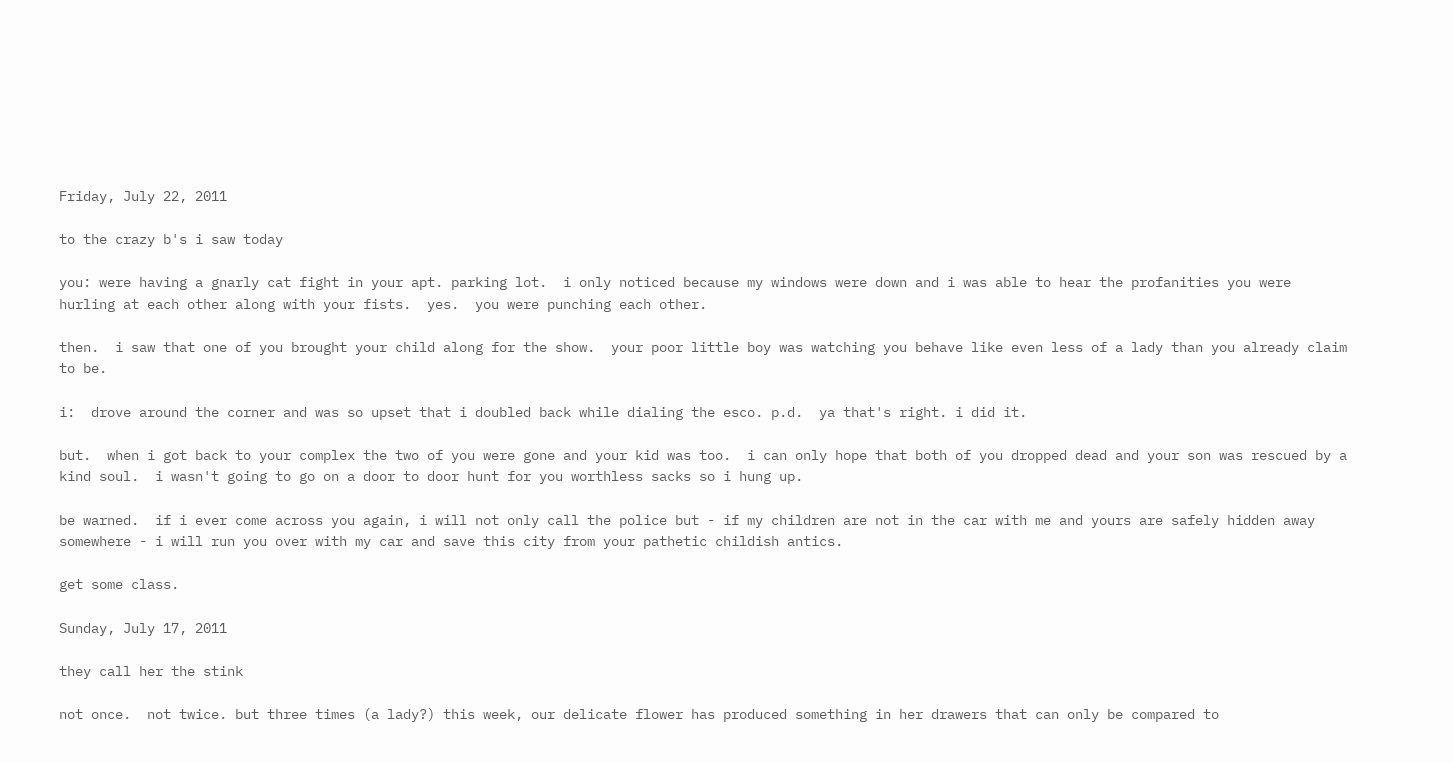Friday, July 22, 2011

to the crazy b's i saw today

you: were having a gnarly cat fight in your apt. parking lot.  i only noticed because my windows were down and i was able to hear the profanities you were hurling at each other along with your fists.  yes.  you were punching each other.

then.  i saw that one of you brought your child along for the show.  your poor little boy was watching you behave like even less of a lady than you already claim to be.

i:  drove around the corner and was so upset that i doubled back while dialing the esco. p.d.  ya that's right. i did it.

but.  when i got back to your complex the two of you were gone and your kid was too.  i can only hope that both of you dropped dead and your son was rescued by a kind soul.  i wasn't going to go on a door to door hunt for you worthless sacks so i hung up.

be warned.  if i ever come across you again, i will not only call the police but - if my children are not in the car with me and yours are safely hidden away somewhere - i will run you over with my car and save this city from your pathetic childish antics.

get some class.

Sunday, July 17, 2011

they call her the stink

not once.  not twice. but three times (a lady?) this week, our delicate flower has produced something in her drawers that can only be compared to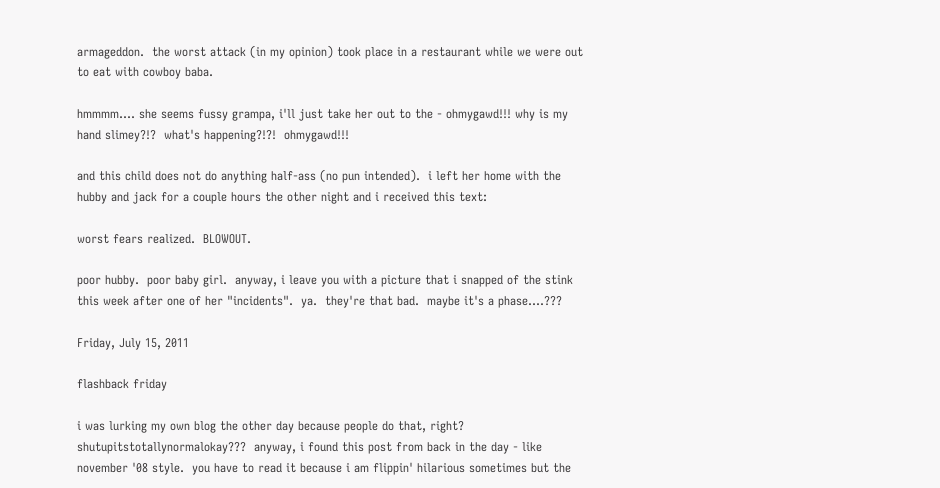armageddon.  the worst attack (in my opinion) took place in a restaurant while we were out to eat with cowboy baba.

hmmmm.... she seems fussy grampa, i'll just take her out to the - ohmygawd!!! why is my hand slimey?!?  what's happening?!?!  ohmygawd!!!

and this child does not do anything half-ass (no pun intended).  i left her home with the hubby and jack for a couple hours the other night and i received this text:

worst fears realized.  BLOWOUT.

poor hubby.  poor baby girl.  anyway, i leave you with a picture that i snapped of the stink this week after one of her "incidents".  ya.  they're that bad.  maybe it's a phase....???

Friday, July 15, 2011

flashback friday

i was lurking my own blog the other day because people do that, right?  shutupitstotallynormalokay???  anyway, i found this post from back in the day - like november '08 style.  you have to read it because i am flippin' hilarious sometimes but the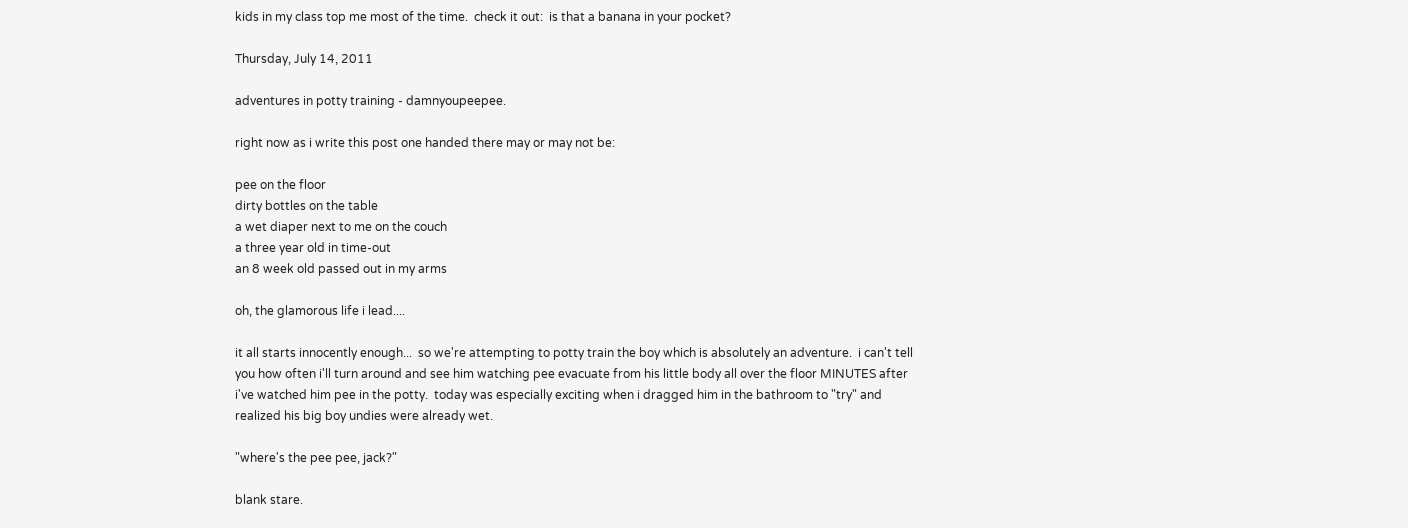kids in my class top me most of the time.  check it out:  is that a banana in your pocket?

Thursday, July 14, 2011

adventures in potty training - damnyoupeepee.

right now as i write this post one handed there may or may not be:

pee on the floor
dirty bottles on the table
a wet diaper next to me on the couch
a three year old in time-out
an 8 week old passed out in my arms

oh, the glamorous life i lead....

it all starts innocently enough...  so we're attempting to potty train the boy which is absolutely an adventure.  i can't tell you how often i'll turn around and see him watching pee evacuate from his little body all over the floor MINUTES after i've watched him pee in the potty.  today was especially exciting when i dragged him in the bathroom to "try" and realized his big boy undies were already wet.

"where's the pee pee, jack?"

blank stare.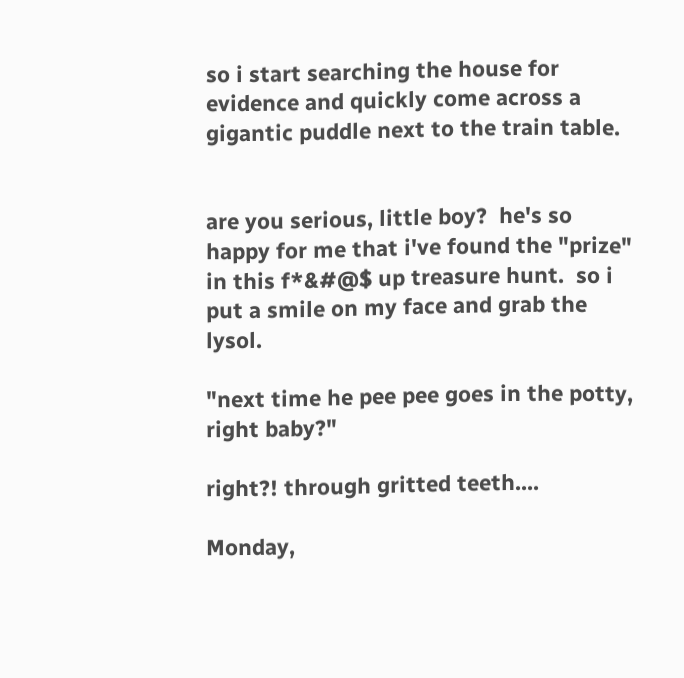so i start searching the house for evidence and quickly come across a gigantic puddle next to the train table.


are you serious, little boy?  he's so happy for me that i've found the "prize" in this f*&#@$ up treasure hunt.  so i put a smile on my face and grab the lysol.

"next time he pee pee goes in the potty, right baby?"

right?! through gritted teeth....

Monday,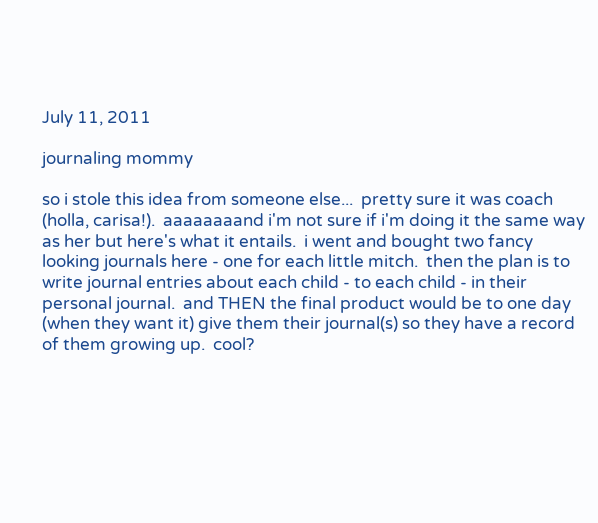July 11, 2011

journaling mommy

so i stole this idea from someone else...  pretty sure it was coach (holla, carisa!).  aaaaaaaand i'm not sure if i'm doing it the same way as her but here's what it entails.  i went and bought two fancy looking journals here - one for each little mitch.  then the plan is to write journal entries about each child - to each child - in their personal journal.  and THEN the final product would be to one day (when they want it) give them their journal(s) so they have a record of them growing up.  cool?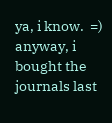ya, i know.  =) anyway, i bought the journals last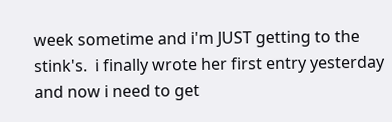week sometime and i'm JUST getting to the stink's.  i finally wrote her first entry yesterday and now i need to get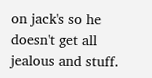on jack's so he doesn't get all jealous and stuff.